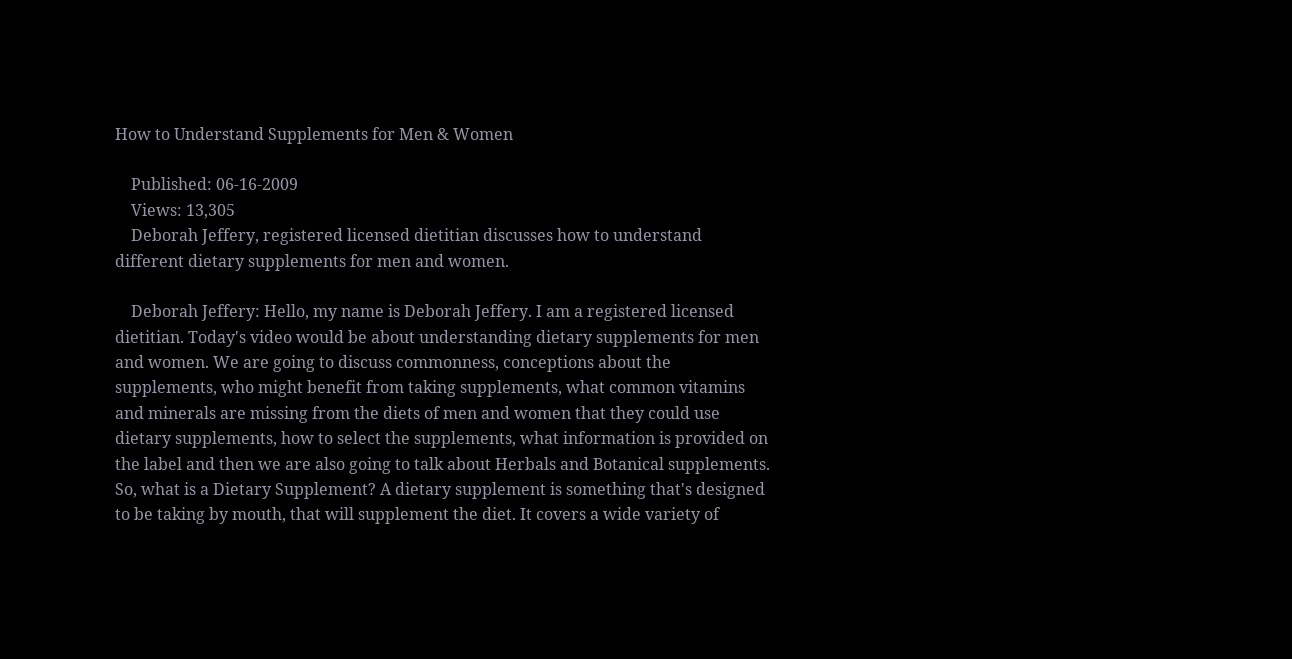How to Understand Supplements for Men & Women

    Published: 06-16-2009
    Views: 13,305
    Deborah Jeffery, registered licensed dietitian discusses how to understand different dietary supplements for men and women.

    Deborah Jeffery: Hello, my name is Deborah Jeffery. I am a registered licensed dietitian. Today's video would be about understanding dietary supplements for men and women. We are going to discuss commonness, conceptions about the supplements, who might benefit from taking supplements, what common vitamins and minerals are missing from the diets of men and women that they could use dietary supplements, how to select the supplements, what information is provided on the label and then we are also going to talk about Herbals and Botanical supplements. So, what is a Dietary Supplement? A dietary supplement is something that's designed to be taking by mouth, that will supplement the diet. It covers a wide variety of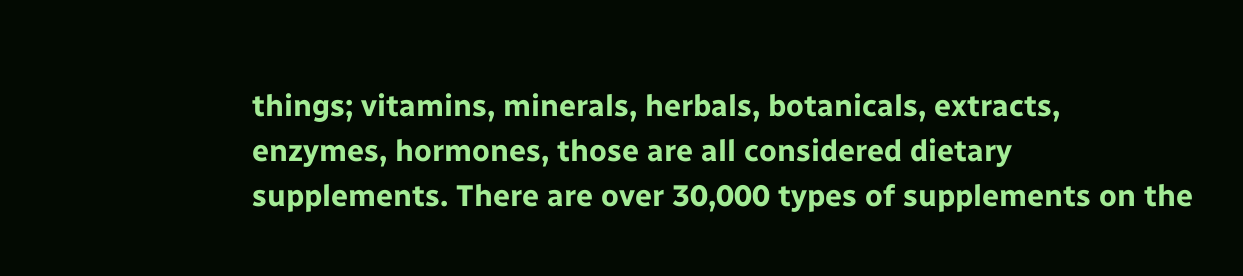things; vitamins, minerals, herbals, botanicals, extracts, enzymes, hormones, those are all considered dietary supplements. There are over 30,000 types of supplements on the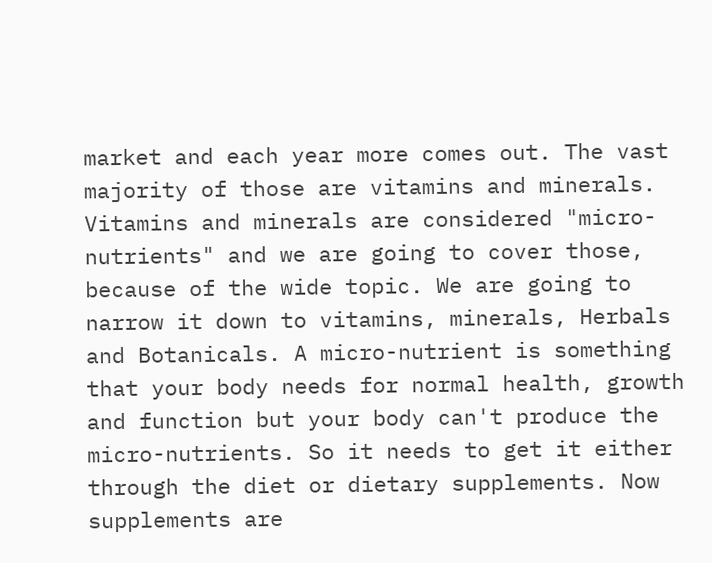market and each year more comes out. The vast majority of those are vitamins and minerals. Vitamins and minerals are considered "micro-nutrients" and we are going to cover those, because of the wide topic. We are going to narrow it down to vitamins, minerals, Herbals and Botanicals. A micro-nutrient is something that your body needs for normal health, growth and function but your body can't produce the micro-nutrients. So it needs to get it either through the diet or dietary supplements. Now supplements are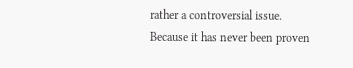rather a controversial issue. Because it has never been proven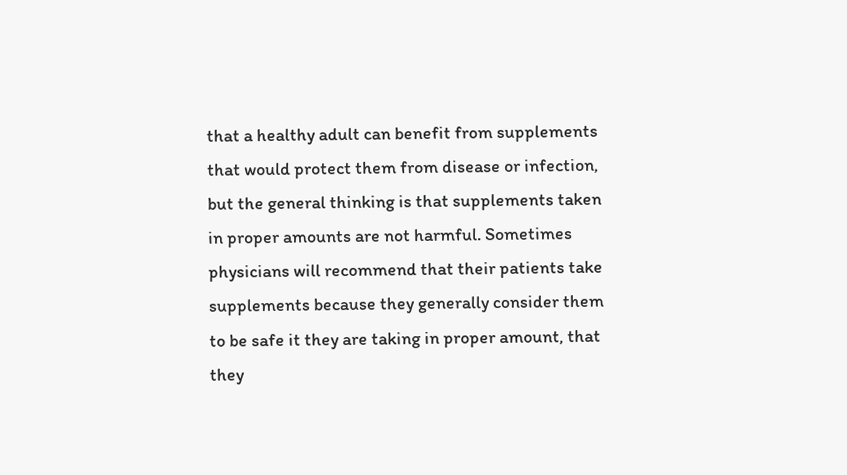that a healthy adult can benefit from supplements that would protect them from disease or infection, but the general thinking is that supplements taken in proper amounts are not harmful. Sometimes physicians will recommend that their patients take supplements because they generally consider them to be safe it they are taking in proper amount, that they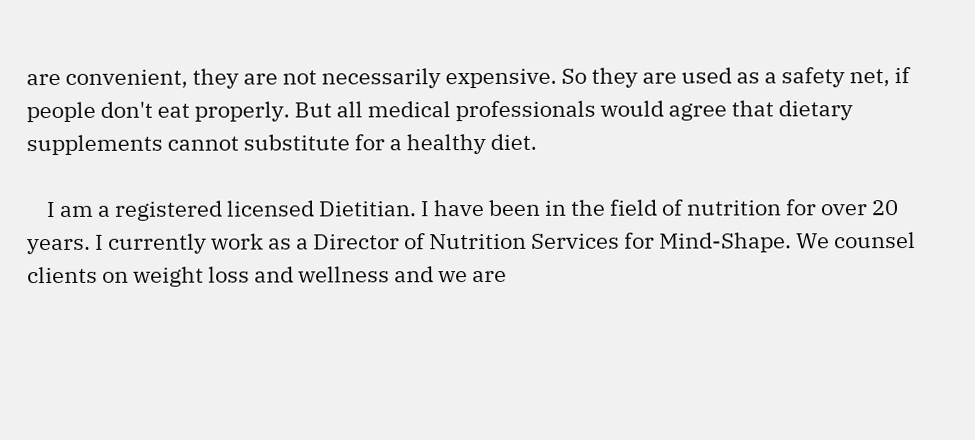are convenient, they are not necessarily expensive. So they are used as a safety net, if people don't eat properly. But all medical professionals would agree that dietary supplements cannot substitute for a healthy diet.

    I am a registered licensed Dietitian. I have been in the field of nutrition for over 20 years. I currently work as a Director of Nutrition Services for Mind-Shape. We counsel clients on weight loss and wellness and we are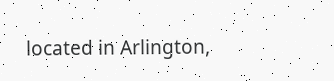located in Arlington,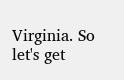Virginia. So let's get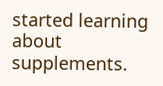started learning about supplements.